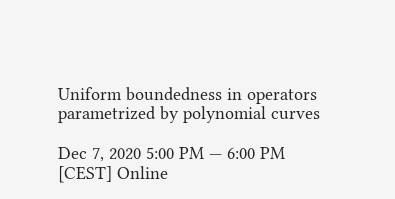Uniform boundedness in operators parametrized by polynomial curves

Dec 7, 2020 5:00 PM — 6:00 PM
[CEST] Online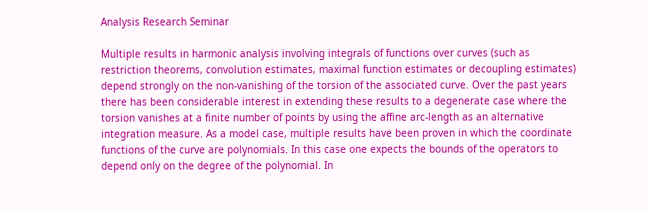Analysis Research Seminar

Multiple results in harmonic analysis involving integrals of functions over curves (such as restriction theorems, convolution estimates, maximal function estimates or decoupling estimates) depend strongly on the non-vanishing of the torsion of the associated curve. Over the past years there has been considerable interest in extending these results to a degenerate case where the torsion vanishes at a finite number of points by using the affine arc-length as an alternative integration measure. As a model case, multiple results have been proven in which the coordinate functions of the curve are polynomials. In this case one expects the bounds of the operators to depend only on the degree of the polynomial. In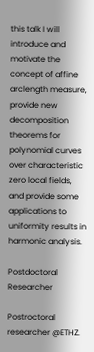this talk I will introduce and motivate the concept of affine arclength measure, provide new decomposition theorems for polynomial curves over characteristic zero local fields, and provide some applications to uniformity results in harmonic analysis.

Postdoctoral Researcher

Postroctoral researcher @ETHZ.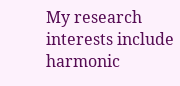My research interests include harmonic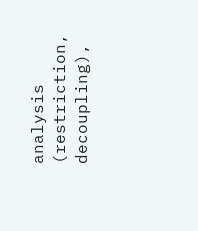analysis (restriction, decoupling),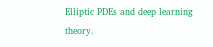Elliptic PDEs and deep learning theory.